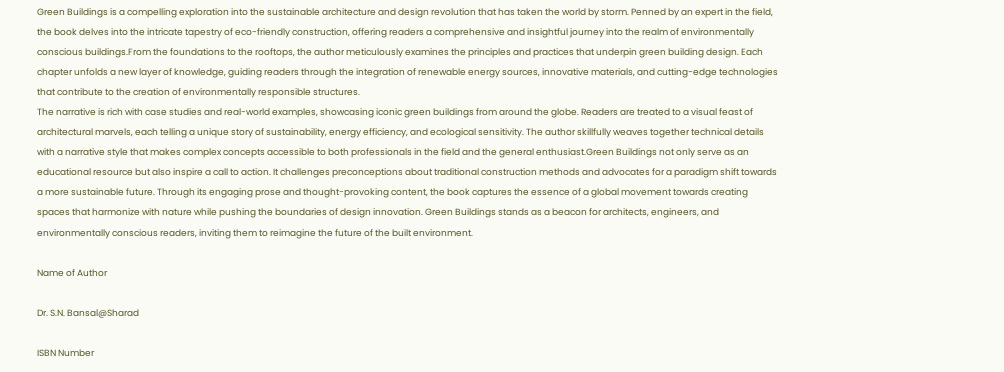Green Buildings is a compelling exploration into the sustainable architecture and design revolution that has taken the world by storm. Penned by an expert in the field, the book delves into the intricate tapestry of eco-friendly construction, offering readers a comprehensive and insightful journey into the realm of environmentally conscious buildings.From the foundations to the rooftops, the author meticulously examines the principles and practices that underpin green building design. Each chapter unfolds a new layer of knowledge, guiding readers through the integration of renewable energy sources, innovative materials, and cutting-edge technologies that contribute to the creation of environmentally responsible structures.
The narrative is rich with case studies and real-world examples, showcasing iconic green buildings from around the globe. Readers are treated to a visual feast of architectural marvels, each telling a unique story of sustainability, energy efficiency, and ecological sensitivity. The author skillfully weaves together technical details with a narrative style that makes complex concepts accessible to both professionals in the field and the general enthusiast.Green Buildings not only serve as an educational resource but also inspire a call to action. It challenges preconceptions about traditional construction methods and advocates for a paradigm shift towards a more sustainable future. Through its engaging prose and thought-provoking content, the book captures the essence of a global movement towards creating spaces that harmonize with nature while pushing the boundaries of design innovation. Green Buildings stands as a beacon for architects, engineers, and environmentally conscious readers, inviting them to reimagine the future of the built environment.

Name of Author

Dr. S.N. Bansal@Sharad

ISBN Number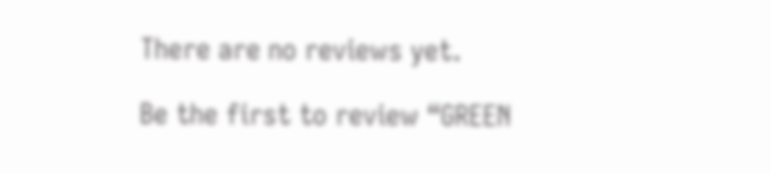There are no reviews yet.

Be the first to review “GREEN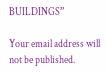BUILDINGS”

Your email address will not be published.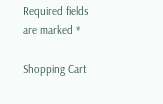Required fields are marked *

Shopping Cart